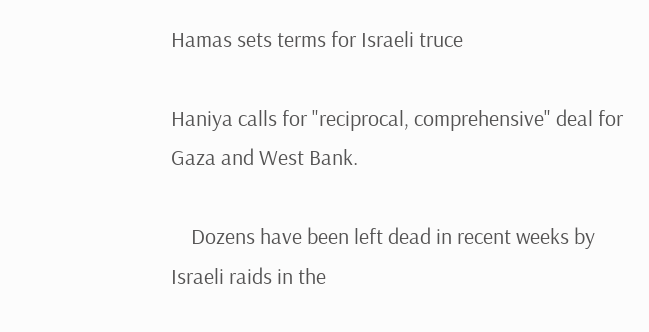Hamas sets terms for Israeli truce

Haniya calls for "reciprocal, comprehensive" deal for Gaza and West Bank.

    Dozens have been left dead in recent weeks by Israeli raids in the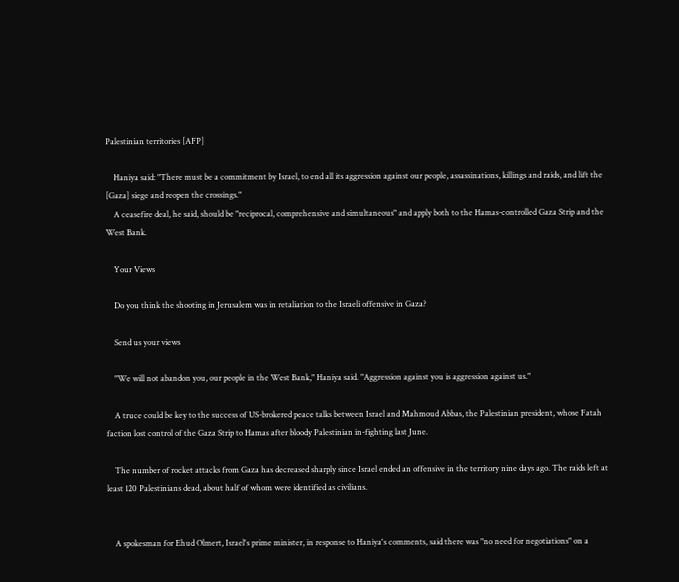Palestinian territories [AFP]

    Haniya said: "There must be a commitment by Israel, to end all its aggression against our people, assassinations, killings and raids, and lift the [Gaza] siege and reopen the crossings."
    A ceasefire deal, he said, should be "reciprocal, comprehensive and simultaneous" and apply both to the Hamas-controlled Gaza Strip and the West Bank.

    Your Views

    Do you think the shooting in Jerusalem was in retaliation to the Israeli offensive in Gaza?

    Send us your views

    "We will not abandon you, our people in the West Bank," Haniya said. "Aggression against you is aggression against us."

    A truce could be key to the success of US-brokered peace talks between Israel and Mahmoud Abbas, the Palestinian president, whose Fatah faction lost control of the Gaza Strip to Hamas after bloody Palestinian in-fighting last June.

    The number of rocket attacks from Gaza has decreased sharply since Israel ended an offensive in the territory nine days ago. The raids left at least 120 Palestinians dead, about half of whom were identified as civilians.


    A spokesman for Ehud Olmert, Israel's prime minister, in response to Haniya's comments, said there was "no need for negotiations" on a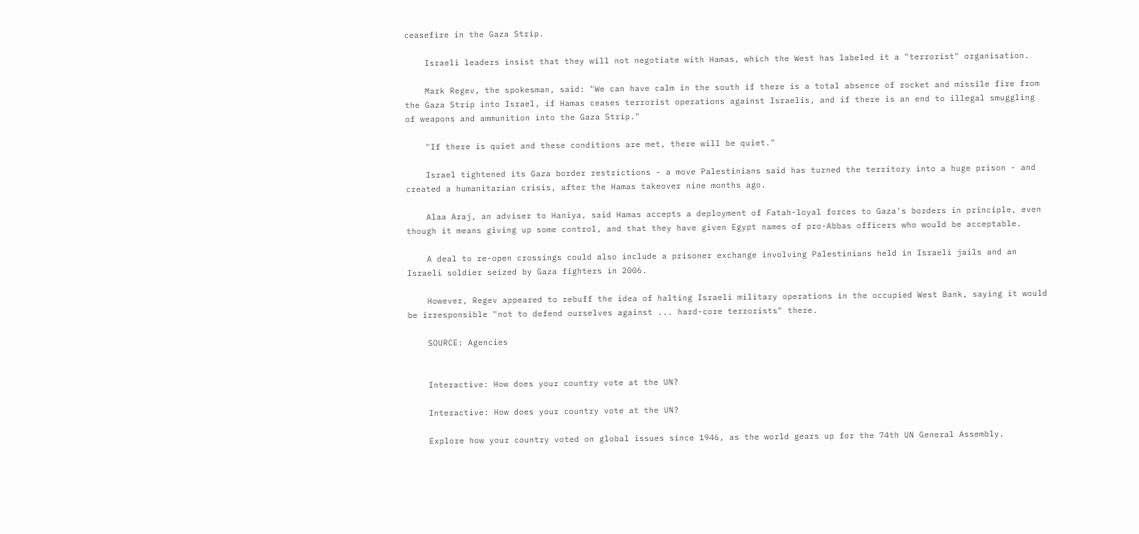ceasefire in the Gaza Strip.

    Israeli leaders insist that they will not negotiate with Hamas, which the West has labeled it a "terrorist" organisation.

    Mark Regev, the spokesman, said: "We can have calm in the south if there is a total absence of rocket and missile fire from the Gaza Strip into Israel, if Hamas ceases terrorist operations against Israelis, and if there is an end to illegal smuggling of weapons and ammunition into the Gaza Strip."

    "If there is quiet and these conditions are met, there will be quiet."

    Israel tightened its Gaza border restrictions - a move Palestinians said has turned the territory into a huge prison - and created a humanitarian crisis, after the Hamas takeover nine months ago.

    Alaa Araj, an adviser to Haniya, said Hamas accepts a deployment of Fatah-loyal forces to Gaza's borders in principle, even though it means giving up some control, and that they have given Egypt names of pro-Abbas officers who would be acceptable.

    A deal to re-open crossings could also include a prisoner exchange involving Palestinians held in Israeli jails and an Israeli soldier seized by Gaza fighters in 2006.

    However, Regev appeared to rebuff the idea of halting Israeli military operations in the occupied West Bank, saying it would be irresponsible "not to defend ourselves against ... hard-core terrorists" there.

    SOURCE: Agencies


    Interactive: How does your country vote at the UN?

    Interactive: How does your country vote at the UN?

    Explore how your country voted on global issues since 1946, as the world gears up for the 74th UN General Assembly.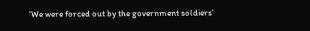'We were forced out by the government soldiers'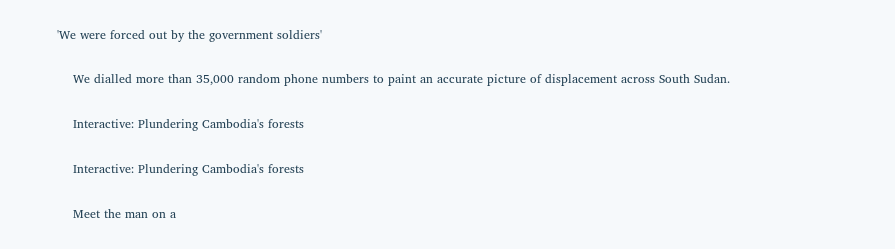'We were forced out by the government soldiers'

    We dialled more than 35,000 random phone numbers to paint an accurate picture of displacement across South Sudan.

    Interactive: Plundering Cambodia's forests

    Interactive: Plundering Cambodia's forests

    Meet the man on a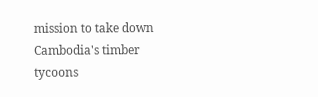mission to take down Cambodia's timber tycoons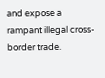and expose a rampant illegal cross-border trade.